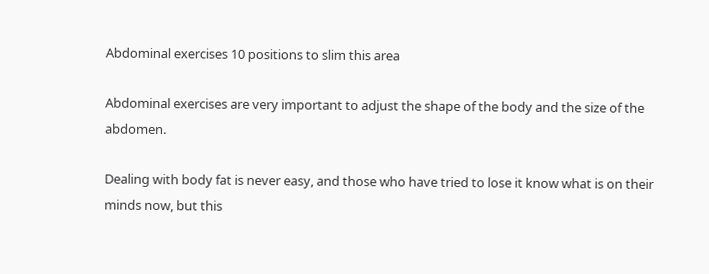Abdominal exercises 10 positions to slim this area

Abdominal exercises are very important to adjust the shape of the body and the size of the abdomen.

Dealing with body fat is never easy, and those who have tried to lose it know what is on their minds now, but this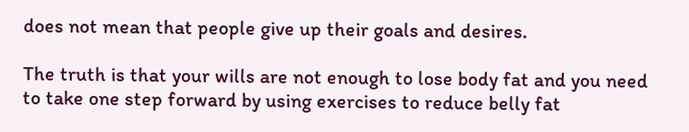does not mean that people give up their goals and desires.

The truth is that your wills are not enough to lose body fat and you need to take one step forward by using exercises to reduce belly fat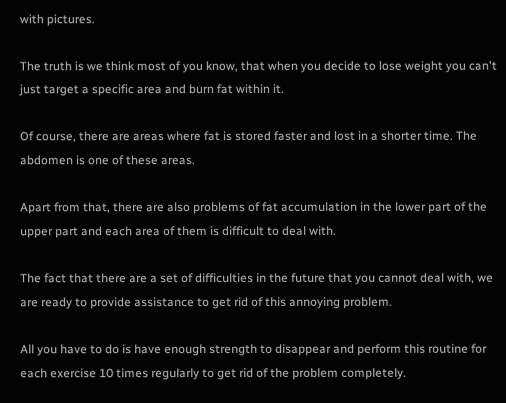with pictures.

The truth is we think most of you know, that when you decide to lose weight you can't just target a specific area and burn fat within it.

Of course, there are areas where fat is stored faster and lost in a shorter time. The abdomen is one of these areas.

Apart from that, there are also problems of fat accumulation in the lower part of the upper part and each area of them is difficult to deal with.

The fact that there are a set of difficulties in the future that you cannot deal with, we are ready to provide assistance to get rid of this annoying problem.

All you have to do is have enough strength to disappear and perform this routine for each exercise 10 times regularly to get rid of the problem completely.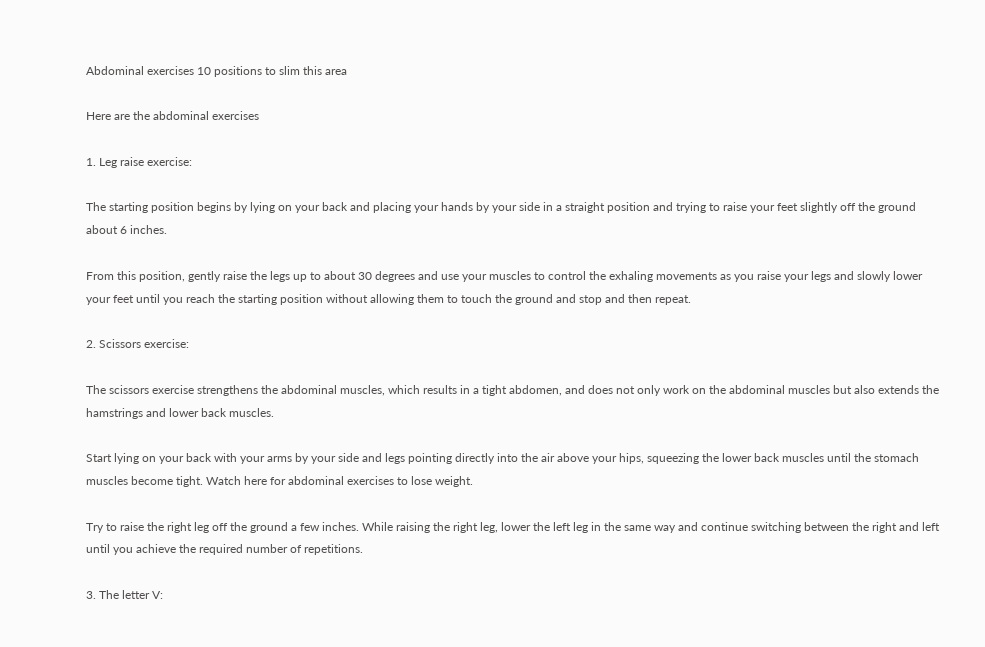Abdominal exercises 10 positions to slim this area

Here are the abdominal exercises

1. Leg raise exercise:

The starting position begins by lying on your back and placing your hands by your side in a straight position and trying to raise your feet slightly off the ground about 6 inches.

From this position, gently raise the legs up to about 30 degrees and use your muscles to control the exhaling movements as you raise your legs and slowly lower your feet until you reach the starting position without allowing them to touch the ground and stop and then repeat.

2. Scissors exercise:

The scissors exercise strengthens the abdominal muscles, which results in a tight abdomen, and does not only work on the abdominal muscles but also extends the hamstrings and lower back muscles.

Start lying on your back with your arms by your side and legs pointing directly into the air above your hips, squeezing the lower back muscles until the stomach muscles become tight. Watch here for abdominal exercises to lose weight.

Try to raise the right leg off the ground a few inches. While raising the right leg, lower the left leg in the same way and continue switching between the right and left until you achieve the required number of repetitions.

3. The letter V: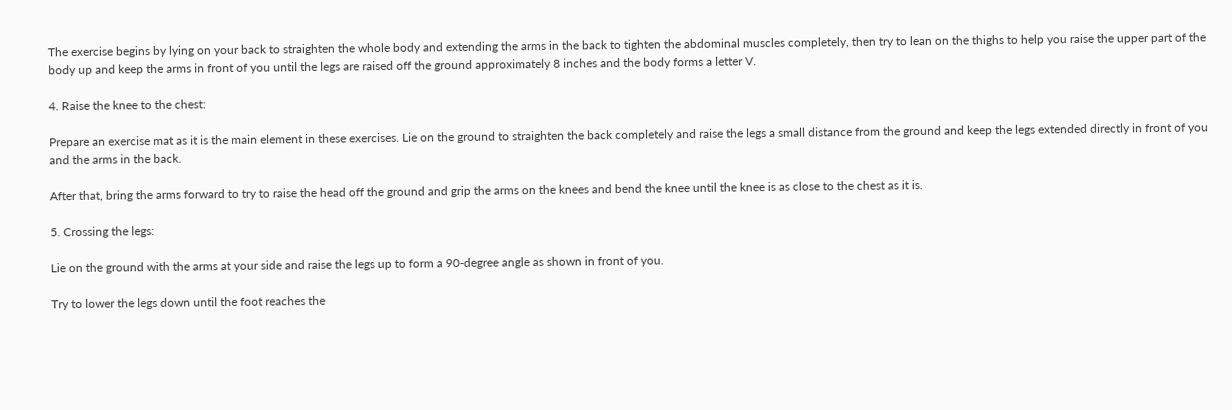The exercise begins by lying on your back to straighten the whole body and extending the arms in the back to tighten the abdominal muscles completely, then try to lean on the thighs to help you raise the upper part of the body up and keep the arms in front of you until the legs are raised off the ground approximately 8 inches and the body forms a letter V.

4. Raise the knee to the chest:

Prepare an exercise mat as it is the main element in these exercises. Lie on the ground to straighten the back completely and raise the legs a small distance from the ground and keep the legs extended directly in front of you and the arms in the back.

After that, bring the arms forward to try to raise the head off the ground and grip the arms on the knees and bend the knee until the knee is as close to the chest as it is.

5. Crossing the legs:

Lie on the ground with the arms at your side and raise the legs up to form a 90-degree angle as shown in front of you.

Try to lower the legs down until the foot reaches the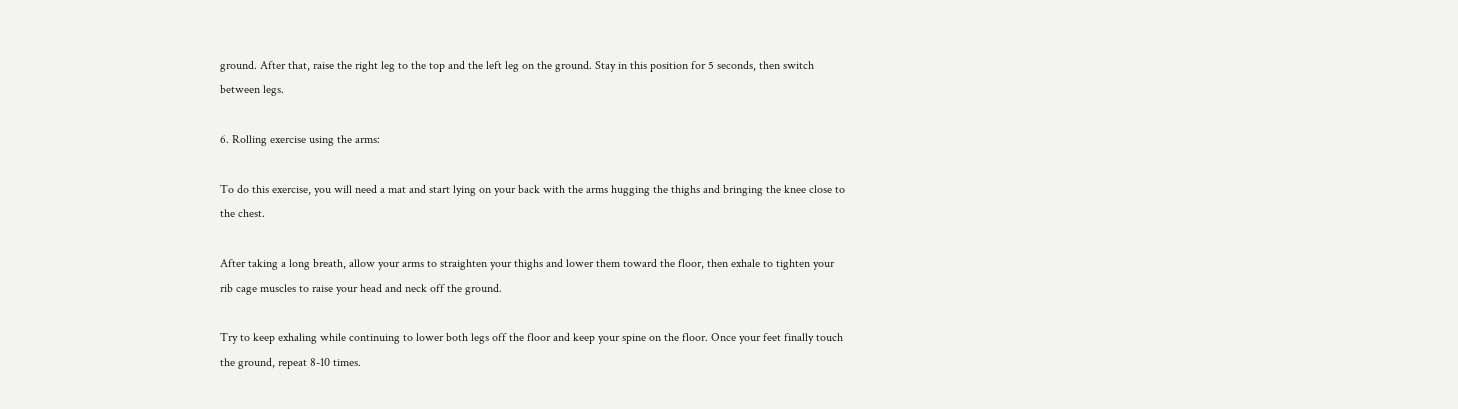ground. After that, raise the right leg to the top and the left leg on the ground. Stay in this position for 5 seconds, then switch between legs.

6. Rolling exercise using the arms:

To do this exercise, you will need a mat and start lying on your back with the arms hugging the thighs and bringing the knee close to the chest.

After taking a long breath, allow your arms to straighten your thighs and lower them toward the floor, then exhale to tighten your rib cage muscles to raise your head and neck off the ground.

Try to keep exhaling while continuing to lower both legs off the floor and keep your spine on the floor. Once your feet finally touch the ground, repeat 8-10 times.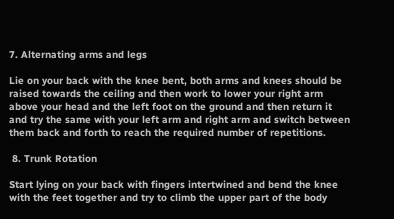7. Alternating arms and legs

Lie on your back with the knee bent, both arms and knees should be raised towards the ceiling and then work to lower your right arm above your head and the left foot on the ground and then return it and try the same with your left arm and right arm and switch between them back and forth to reach the required number of repetitions.

 8. Trunk Rotation

Start lying on your back with fingers intertwined and bend the knee with the feet together and try to climb the upper part of the body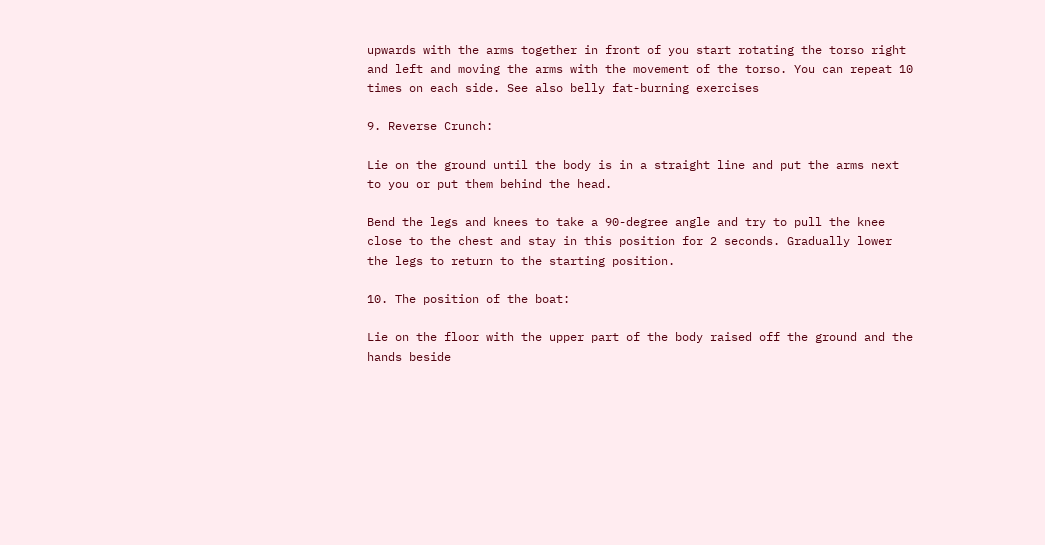upwards with the arms together in front of you start rotating the torso right and left and moving the arms with the movement of the torso. You can repeat 10 times on each side. See also belly fat-burning exercises

9. Reverse Crunch:

Lie on the ground until the body is in a straight line and put the arms next to you or put them behind the head.

Bend the legs and knees to take a 90-degree angle and try to pull the knee close to the chest and stay in this position for 2 seconds. Gradually lower the legs to return to the starting position.

10. The position of the boat:

Lie on the floor with the upper part of the body raised off the ground and the hands beside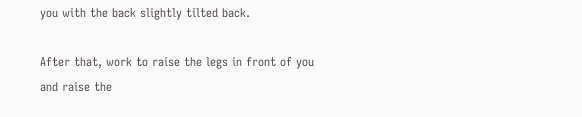you with the back slightly tilted back.

After that, work to raise the legs in front of you and raise the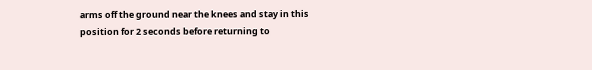arms off the ground near the knees and stay in this position for 2 seconds before returning to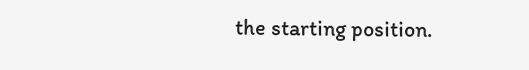the starting position.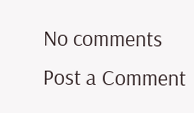No comments
Post a Comment